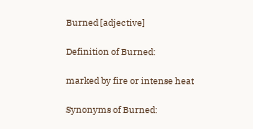Burned [adjective]

Definition of Burned:

marked by fire or intense heat

Synonyms of Burned: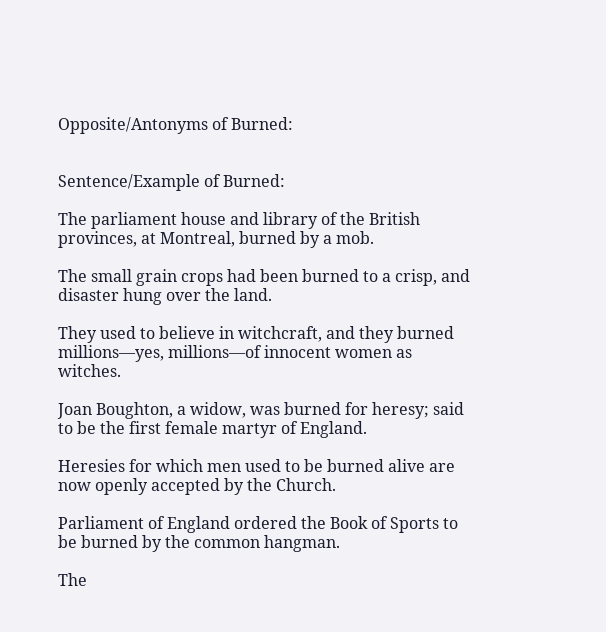Opposite/Antonyms of Burned:


Sentence/Example of Burned:

The parliament house and library of the British provinces, at Montreal, burned by a mob.

The small grain crops had been burned to a crisp, and disaster hung over the land.

They used to believe in witchcraft, and they burned millions—yes, millions—of innocent women as witches.

Joan Boughton, a widow, was burned for heresy; said to be the first female martyr of England.

Heresies for which men used to be burned alive are now openly accepted by the Church.

Parliament of England ordered the Book of Sports to be burned by the common hangman.

The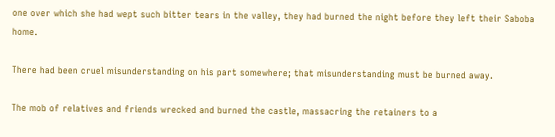one over which she had wept such bitter tears in the valley, they had burned the night before they left their Saboba home.

There had been cruel misunderstanding on his part somewhere; that misunderstanding must be burned away.

The mob of relatives and friends wrecked and burned the castle, massacring the retainers to a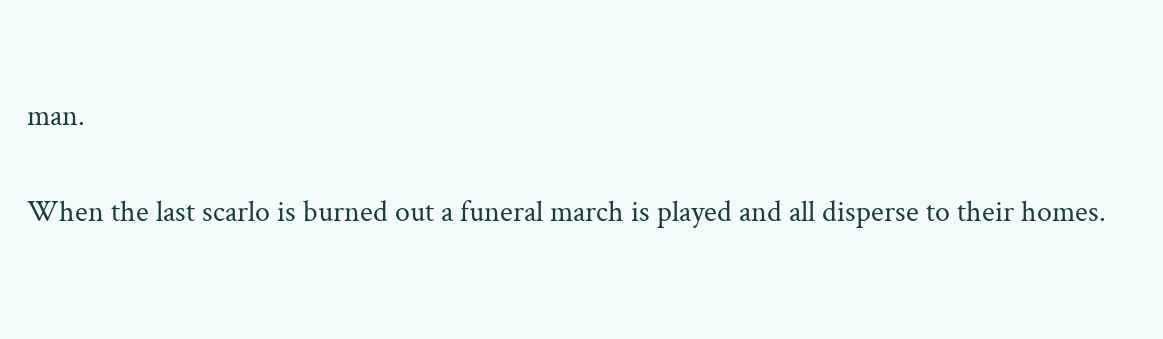man.

When the last scarlo is burned out a funeral march is played and all disperse to their homes.